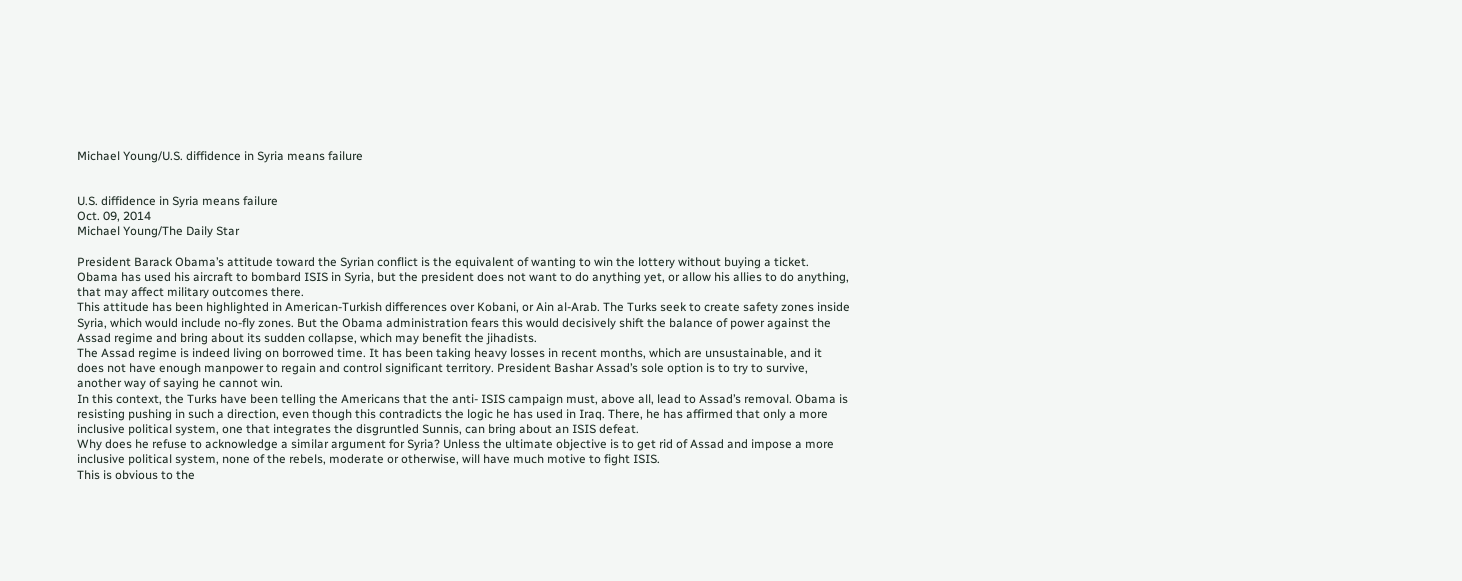Michael Young/U.S. diffidence in Syria means failure


U.S. diffidence in Syria means failure
Oct. 09, 2014
Michael Young/The Daily Star

President Barack Obama’s attitude toward the Syrian conflict is the equivalent of wanting to win the lottery without buying a ticket. Obama has used his aircraft to bombard ISIS in Syria, but the president does not want to do anything yet, or allow his allies to do anything, that may affect military outcomes there.
This attitude has been highlighted in American-Turkish differences over Kobani, or Ain al-Arab. The Turks seek to create safety zones inside Syria, which would include no-fly zones. But the Obama administration fears this would decisively shift the balance of power against the Assad regime and bring about its sudden collapse, which may benefit the jihadists.
The Assad regime is indeed living on borrowed time. It has been taking heavy losses in recent months, which are unsustainable, and it does not have enough manpower to regain and control significant territory. President Bashar Assad’s sole option is to try to survive, another way of saying he cannot win.
In this context, the Turks have been telling the Americans that the anti- ISIS campaign must, above all, lead to Assad’s removal. Obama is resisting pushing in such a direction, even though this contradicts the logic he has used in Iraq. There, he has affirmed that only a more inclusive political system, one that integrates the disgruntled Sunnis, can bring about an ISIS defeat.
Why does he refuse to acknowledge a similar argument for Syria? Unless the ultimate objective is to get rid of Assad and impose a more inclusive political system, none of the rebels, moderate or otherwise, will have much motive to fight ISIS.
This is obvious to the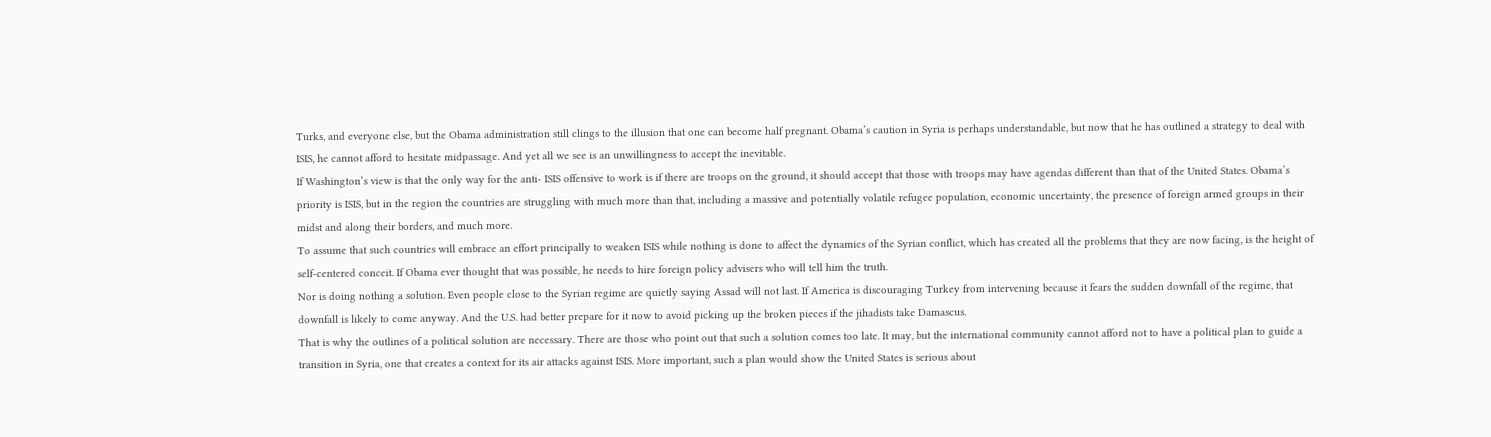Turks, and everyone else, but the Obama administration still clings to the illusion that one can become half pregnant. Obama’s caution in Syria is perhaps understandable, but now that he has outlined a strategy to deal with ISIS, he cannot afford to hesitate midpassage. And yet all we see is an unwillingness to accept the inevitable.
If Washington’s view is that the only way for the anti- ISIS offensive to work is if there are troops on the ground, it should accept that those with troops may have agendas different than that of the United States. Obama’s priority is ISIS, but in the region the countries are struggling with much more than that, including a massive and potentially volatile refugee population, economic uncertainty, the presence of foreign armed groups in their midst and along their borders, and much more.
To assume that such countries will embrace an effort principally to weaken ISIS while nothing is done to affect the dynamics of the Syrian conflict, which has created all the problems that they are now facing, is the height of self-centered conceit. If Obama ever thought that was possible, he needs to hire foreign policy advisers who will tell him the truth.
Nor is doing nothing a solution. Even people close to the Syrian regime are quietly saying Assad will not last. If America is discouraging Turkey from intervening because it fears the sudden downfall of the regime, that downfall is likely to come anyway. And the U.S. had better prepare for it now to avoid picking up the broken pieces if the jihadists take Damascus.
That is why the outlines of a political solution are necessary. There are those who point out that such a solution comes too late. It may, but the international community cannot afford not to have a political plan to guide a transition in Syria, one that creates a context for its air attacks against ISIS. More important, such a plan would show the United States is serious about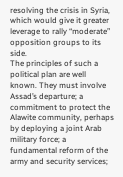resolving the crisis in Syria, which would give it greater leverage to rally “moderate” opposition groups to its side.
The principles of such a political plan are well known. They must involve Assad’s departure; a commitment to protect the Alawite community, perhaps by deploying a joint Arab military force; a fundamental reform of the army and security services;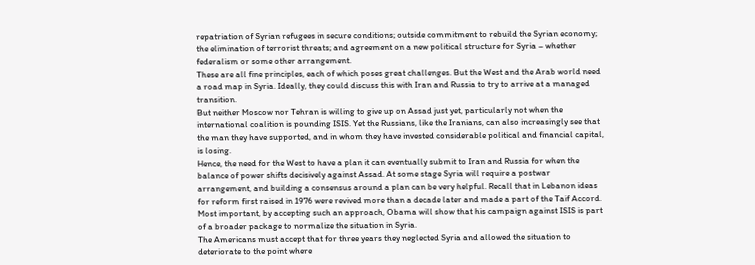repatriation of Syrian refugees in secure conditions; outside commitment to rebuild the Syrian economy; the elimination of terrorist threats; and agreement on a new political structure for Syria – whether federalism or some other arrangement.
These are all fine principles, each of which poses great challenges. But the West and the Arab world need a road map in Syria. Ideally, they could discuss this with Iran and Russia to try to arrive at a managed transition.
But neither Moscow nor Tehran is willing to give up on Assad just yet, particularly not when the international coalition is pounding ISIS. Yet the Russians, like the Iranians, can also increasingly see that the man they have supported, and in whom they have invested considerable political and financial capital, is losing.
Hence, the need for the West to have a plan it can eventually submit to Iran and Russia for when the balance of power shifts decisively against Assad. At some stage Syria will require a postwar arrangement, and building a consensus around a plan can be very helpful. Recall that in Lebanon ideas for reform first raised in 1976 were revived more than a decade later and made a part of the Taif Accord. Most important, by accepting such an approach, Obama will show that his campaign against ISIS is part of a broader package to normalize the situation in Syria.
The Americans must accept that for three years they neglected Syria and allowed the situation to deteriorate to the point where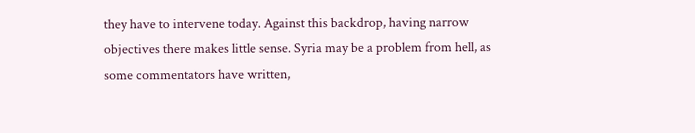they have to intervene today. Against this backdrop, having narrow objectives there makes little sense. Syria may be a problem from hell, as some commentators have written,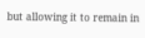but allowing it to remain in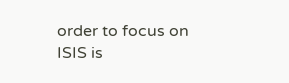order to focus on ISIS is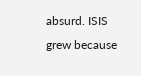absurd. ISIS grew because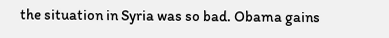the situation in Syria was so bad. Obama gains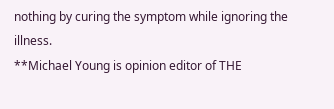nothing by curing the symptom while ignoring the illness.
**Michael Young is opinion editor of THE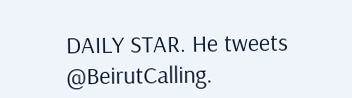DAILY STAR. He tweets @BeirutCalling.